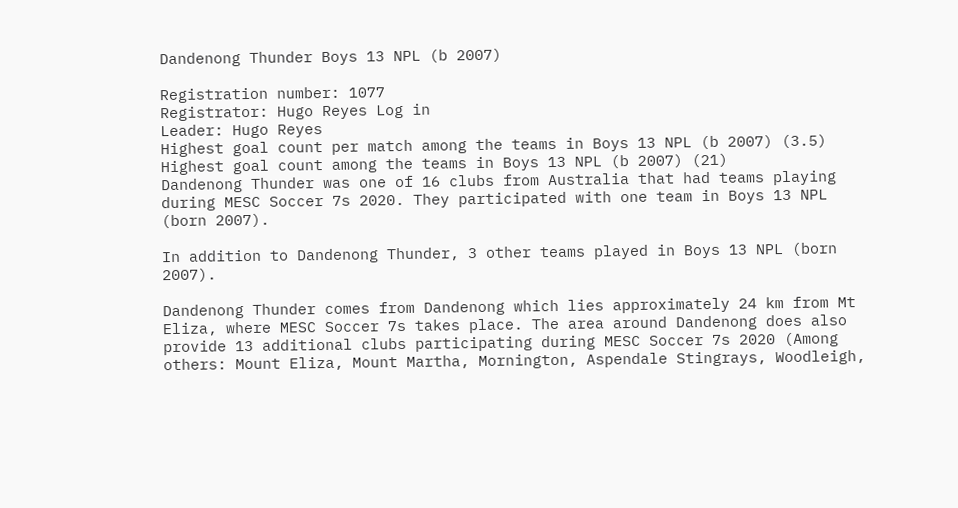Dandenong Thunder Boys 13 NPL (b 2007)

Registration number: 1077
Registrator: Hugo Reyes Log in
Leader: Hugo Reyes
Highest goal count per match among the teams in Boys 13 NPL (b 2007) (3.5)
Highest goal count among the teams in Boys 13 NPL (b 2007) (21)
Dandenong Thunder was one of 16 clubs from Australia that had teams playing during MESC Soccer 7s 2020. They participated with one team in Boys 13 NPL (born 2007).

In addition to Dandenong Thunder, 3 other teams played in Boys 13 NPL (born 2007).

Dandenong Thunder comes from Dandenong which lies approximately 24 km from Mt Eliza, where MESC Soccer 7s takes place. The area around Dandenong does also provide 13 additional clubs participating during MESC Soccer 7s 2020 (Among others: Mount Eliza, Mount Martha, Mornington, Aspendale Stingrays, Woodleigh,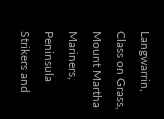Langwarrin, Class on Grass, Mount Martha Mariners, Peninsula Strikers and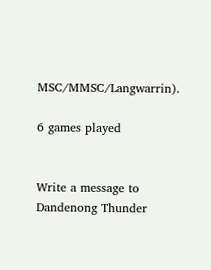MSC/MMSC/Langwarrin).

6 games played


Write a message to Dandenong Thunder